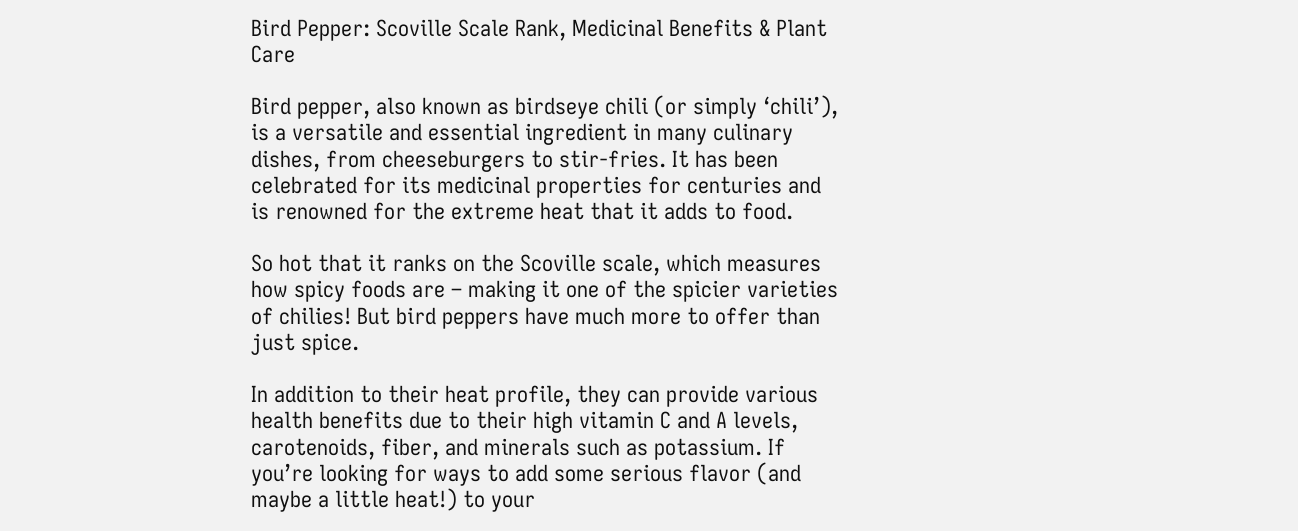Bird Pepper: Scoville Scale Rank, Medicinal Benefits & Plant Care

Bird pepper, also known as birdseye chili (or simply ‘chili’), is a versatile and essential ingredient in many culinary dishes, from cheeseburgers to stir-fries. It has been celebrated for its medicinal properties for centuries and is renowned for the extreme heat that it adds to food.

So hot that it ranks on the Scoville scale, which measures how spicy foods are – making it one of the spicier varieties of chilies! But bird peppers have much more to offer than just spice.

In addition to their heat profile, they can provide various health benefits due to their high vitamin C and A levels, carotenoids, fiber, and minerals such as potassium. If you’re looking for ways to add some serious flavor (and maybe a little heat!) to your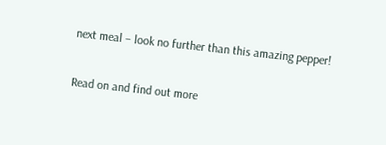next meal – look no further than this amazing pepper!

Read on and find out more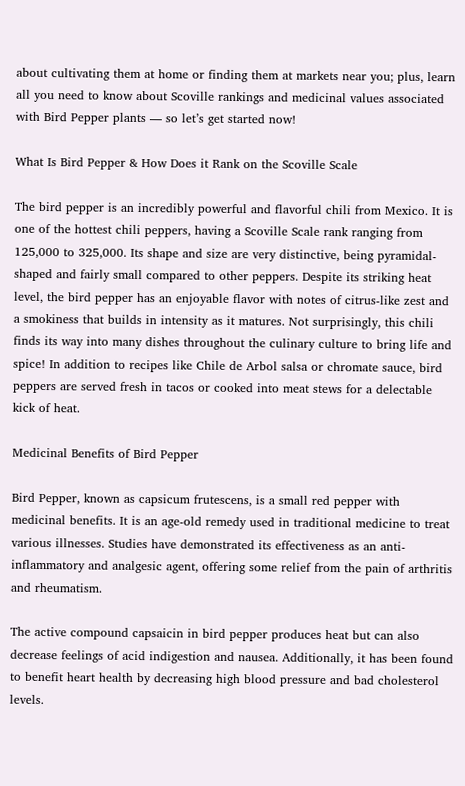about cultivating them at home or finding them at markets near you; plus, learn all you need to know about Scoville rankings and medicinal values associated with Bird Pepper plants — so let’s get started now!

What Is Bird Pepper & How Does it Rank on the Scoville Scale

The bird pepper is an incredibly powerful and flavorful chili from Mexico. It is one of the hottest chili peppers, having a Scoville Scale rank ranging from 125,000 to 325,000. Its shape and size are very distinctive, being pyramidal-shaped and fairly small compared to other peppers. Despite its striking heat level, the bird pepper has an enjoyable flavor with notes of citrus-like zest and a smokiness that builds in intensity as it matures. Not surprisingly, this chili finds its way into many dishes throughout the culinary culture to bring life and spice! In addition to recipes like Chile de Arbol salsa or chromate sauce, bird peppers are served fresh in tacos or cooked into meat stews for a delectable kick of heat.

Medicinal Benefits of Bird Pepper

Bird Pepper, known as capsicum frutescens, is a small red pepper with medicinal benefits. It is an age-old remedy used in traditional medicine to treat various illnesses. Studies have demonstrated its effectiveness as an anti-inflammatory and analgesic agent, offering some relief from the pain of arthritis and rheumatism.

The active compound capsaicin in bird pepper produces heat but can also decrease feelings of acid indigestion and nausea. Additionally, it has been found to benefit heart health by decreasing high blood pressure and bad cholesterol levels.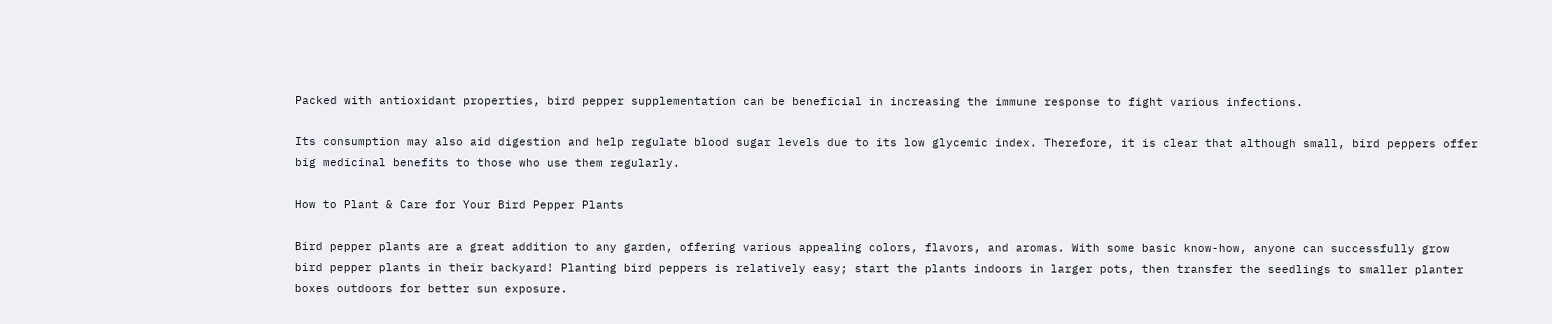Packed with antioxidant properties, bird pepper supplementation can be beneficial in increasing the immune response to fight various infections.

Its consumption may also aid digestion and help regulate blood sugar levels due to its low glycemic index. Therefore, it is clear that although small, bird peppers offer big medicinal benefits to those who use them regularly.

How to Plant & Care for Your Bird Pepper Plants

Bird pepper plants are a great addition to any garden, offering various appealing colors, flavors, and aromas. With some basic know-how, anyone can successfully grow bird pepper plants in their backyard! Planting bird peppers is relatively easy; start the plants indoors in larger pots, then transfer the seedlings to smaller planter boxes outdoors for better sun exposure.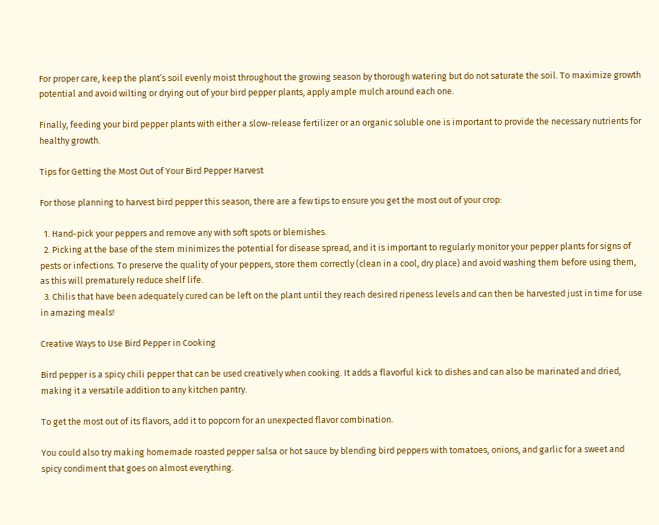For proper care, keep the plant’s soil evenly moist throughout the growing season by thorough watering but do not saturate the soil. To maximize growth potential and avoid wilting or drying out of your bird pepper plants, apply ample mulch around each one.

Finally, feeding your bird pepper plants with either a slow-release fertilizer or an organic soluble one is important to provide the necessary nutrients for healthy growth.

Tips for Getting the Most Out of Your Bird Pepper Harvest

For those planning to harvest bird pepper this season, there are a few tips to ensure you get the most out of your crop:

  1. Hand-pick your peppers and remove any with soft spots or blemishes.
  2. Picking at the base of the stem minimizes the potential for disease spread, and it is important to regularly monitor your pepper plants for signs of pests or infections. To preserve the quality of your peppers, store them correctly (clean in a cool, dry place) and avoid washing them before using them, as this will prematurely reduce shelf life.
  3. Chilis that have been adequately cured can be left on the plant until they reach desired ripeness levels and can then be harvested just in time for use in amazing meals!

Creative Ways to Use Bird Pepper in Cooking

Bird pepper is a spicy chili pepper that can be used creatively when cooking. It adds a flavorful kick to dishes and can also be marinated and dried, making it a versatile addition to any kitchen pantry.

To get the most out of its flavors, add it to popcorn for an unexpected flavor combination.

You could also try making homemade roasted pepper salsa or hot sauce by blending bird peppers with tomatoes, onions, and garlic for a sweet and spicy condiment that goes on almost everything.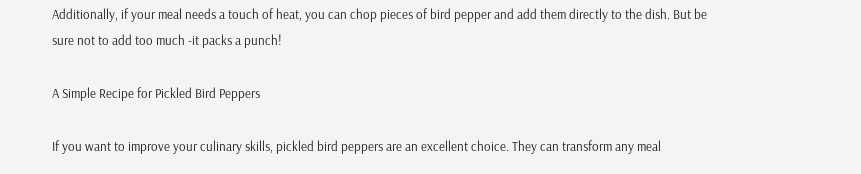Additionally, if your meal needs a touch of heat, you can chop pieces of bird pepper and add them directly to the dish. But be sure not to add too much -it packs a punch!

A Simple Recipe for Pickled Bird Peppers

If you want to improve your culinary skills, pickled bird peppers are an excellent choice. They can transform any meal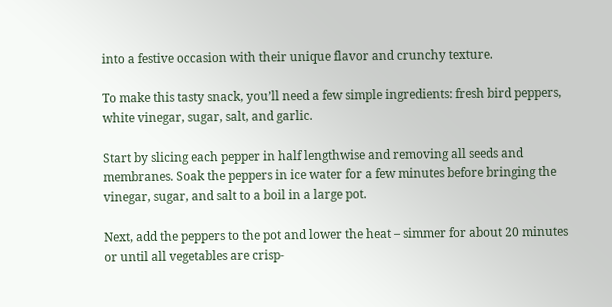into a festive occasion with their unique flavor and crunchy texture.

To make this tasty snack, you’ll need a few simple ingredients: fresh bird peppers, white vinegar, sugar, salt, and garlic.

Start by slicing each pepper in half lengthwise and removing all seeds and membranes. Soak the peppers in ice water for a few minutes before bringing the vinegar, sugar, and salt to a boil in a large pot.

Next, add the peppers to the pot and lower the heat – simmer for about 20 minutes or until all vegetables are crisp-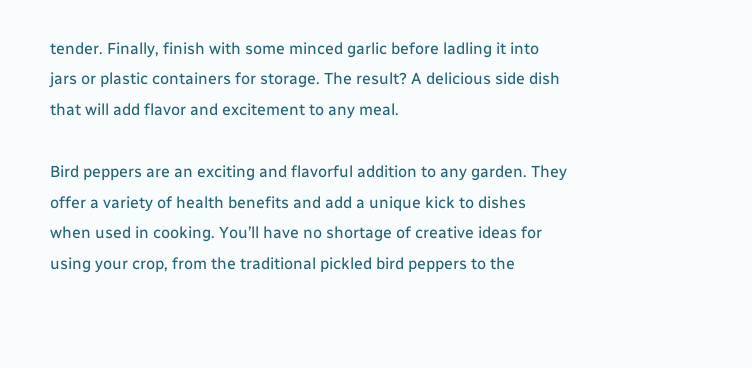tender. Finally, finish with some minced garlic before ladling it into jars or plastic containers for storage. The result? A delicious side dish that will add flavor and excitement to any meal.

Bird peppers are an exciting and flavorful addition to any garden. They offer a variety of health benefits and add a unique kick to dishes when used in cooking. You’ll have no shortage of creative ideas for using your crop, from the traditional pickled bird peppers to the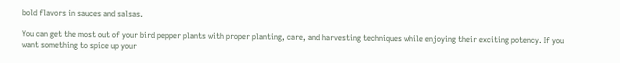bold flavors in sauces and salsas.

You can get the most out of your bird pepper plants with proper planting, care, and harvesting techniques while enjoying their exciting potency. If you want something to spice up your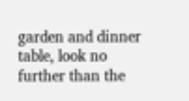garden and dinner table, look no further than the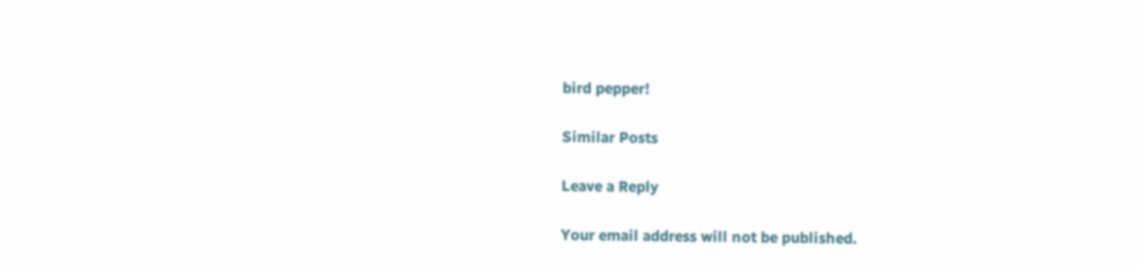bird pepper!

Similar Posts

Leave a Reply

Your email address will not be published.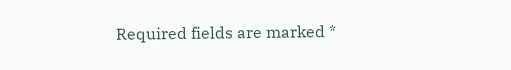Required fields are marked *